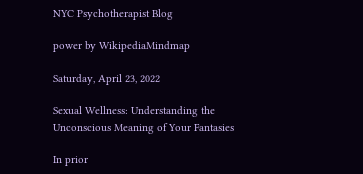NYC Psychotherapist Blog

power by WikipediaMindmap

Saturday, April 23, 2022

Sexual Wellness: Understanding the Unconscious Meaning of Your Fantasies

In prior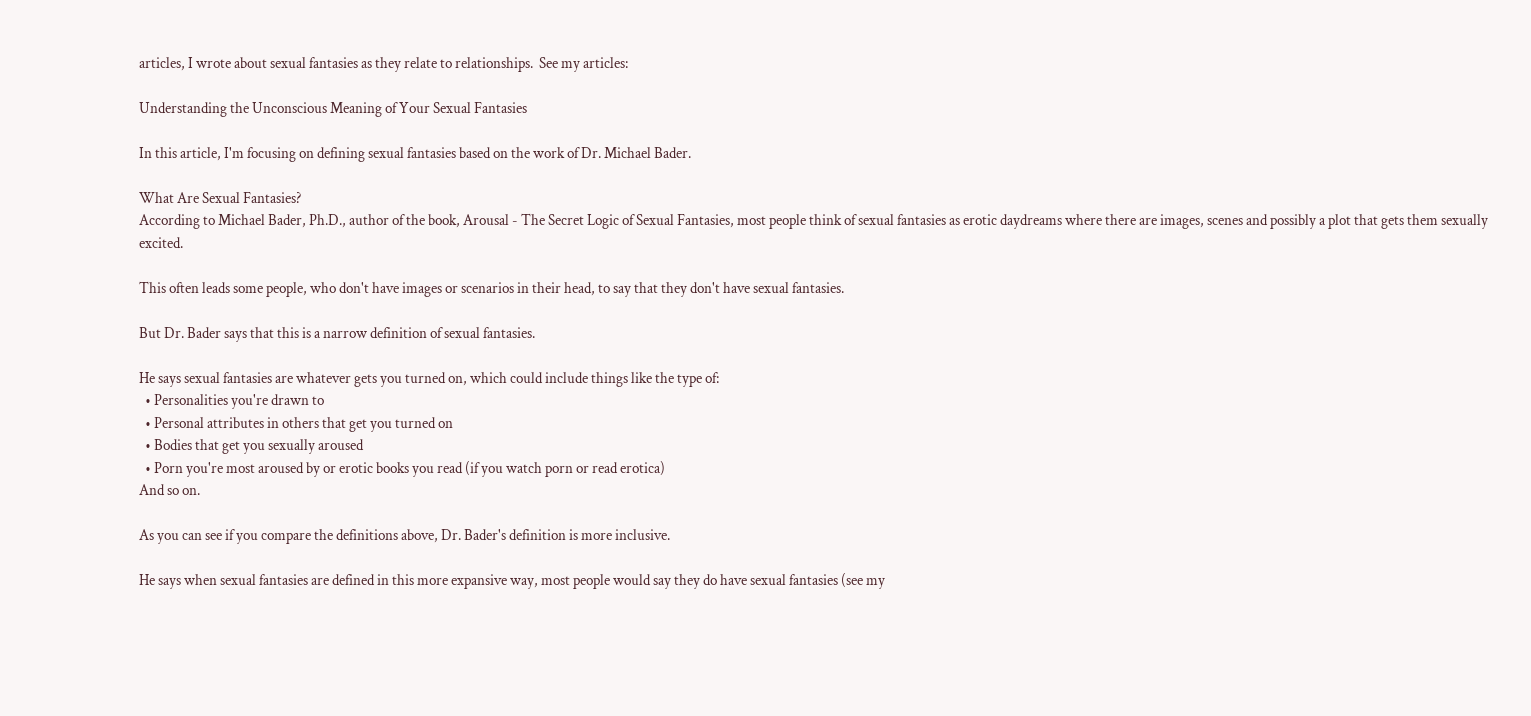articles, I wrote about sexual fantasies as they relate to relationships.  See my articles:

Understanding the Unconscious Meaning of Your Sexual Fantasies

In this article, I'm focusing on defining sexual fantasies based on the work of Dr. Michael Bader.

What Are Sexual Fantasies?
According to Michael Bader, Ph.D., author of the book, Arousal - The Secret Logic of Sexual Fantasies, most people think of sexual fantasies as erotic daydreams where there are images, scenes and possibly a plot that gets them sexually excited.

This often leads some people, who don't have images or scenarios in their head, to say that they don't have sexual fantasies.

But Dr. Bader says that this is a narrow definition of sexual fantasies.

He says sexual fantasies are whatever gets you turned on, which could include things like the type of:
  • Personalities you're drawn to
  • Personal attributes in others that get you turned on
  • Bodies that get you sexually aroused
  • Porn you're most aroused by or erotic books you read (if you watch porn or read erotica)
And so on.

As you can see if you compare the definitions above, Dr. Bader's definition is more inclusive.

He says when sexual fantasies are defined in this more expansive way, most people would say they do have sexual fantasies (see my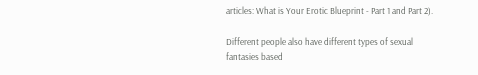articles: What is Your Erotic Blueprint - Part 1 and Part 2).

Different people also have different types of sexual fantasies based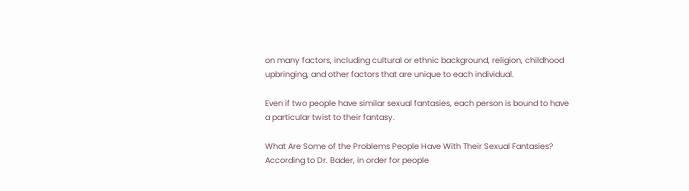on many factors, including cultural or ethnic background, religion, childhood upbringing, and other factors that are unique to each individual.

Even if two people have similar sexual fantasies, each person is bound to have a particular twist to their fantasy.

What Are Some of the Problems People Have With Their Sexual Fantasies?
According to Dr. Bader, in order for people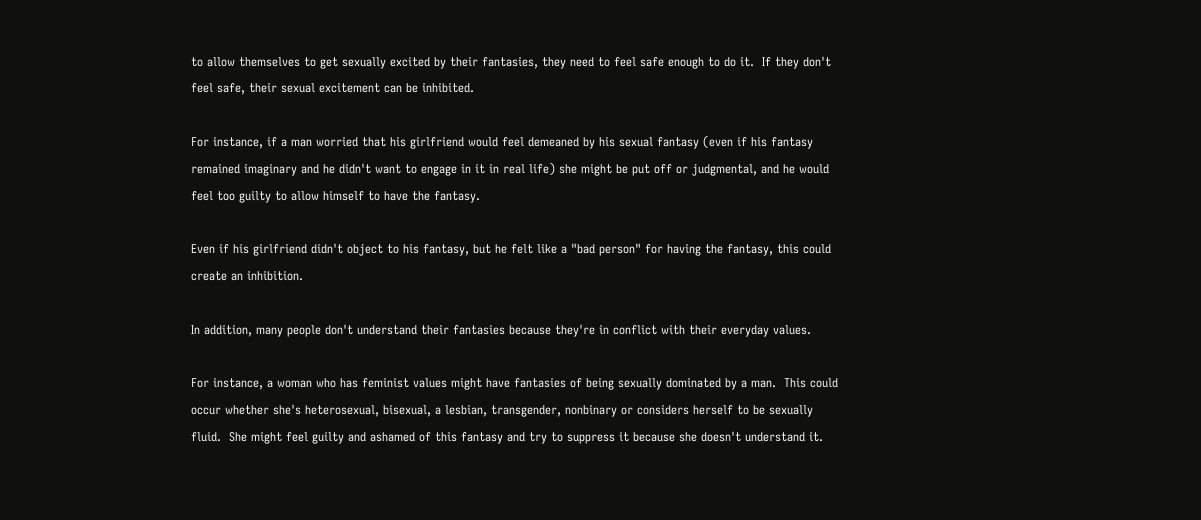to allow themselves to get sexually excited by their fantasies, they need to feel safe enough to do it.  If they don't feel safe, their sexual excitement can be inhibited.

For instance, if a man worried that his girlfriend would feel demeaned by his sexual fantasy (even if his fantasy remained imaginary and he didn't want to engage in it in real life) she might be put off or judgmental, and he would feel too guilty to allow himself to have the fantasy.

Even if his girlfriend didn't object to his fantasy, but he felt like a "bad person" for having the fantasy, this could create an inhibition.

In addition, many people don't understand their fantasies because they're in conflict with their everyday values.

For instance, a woman who has feminist values might have fantasies of being sexually dominated by a man.  This could occur whether she's heterosexual, bisexual, a lesbian, transgender, nonbinary or considers herself to be sexually fluid.  She might feel guilty and ashamed of this fantasy and try to suppress it because she doesn't understand it.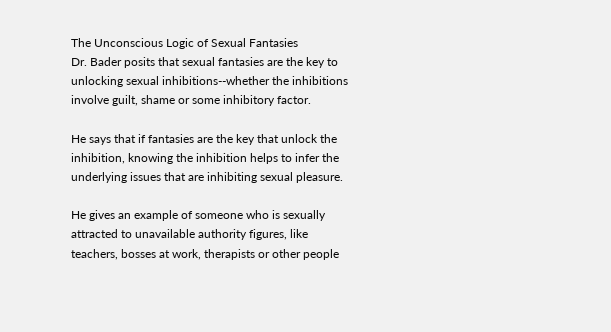The Unconscious Logic of Sexual Fantasies
Dr. Bader posits that sexual fantasies are the key to unlocking sexual inhibitions--whether the inhibitions involve guilt, shame or some inhibitory factor.

He says that if fantasies are the key that unlock the inhibition, knowing the inhibition helps to infer the underlying issues that are inhibiting sexual pleasure.

He gives an example of someone who is sexually attracted to unavailable authority figures, like teachers, bosses at work, therapists or other people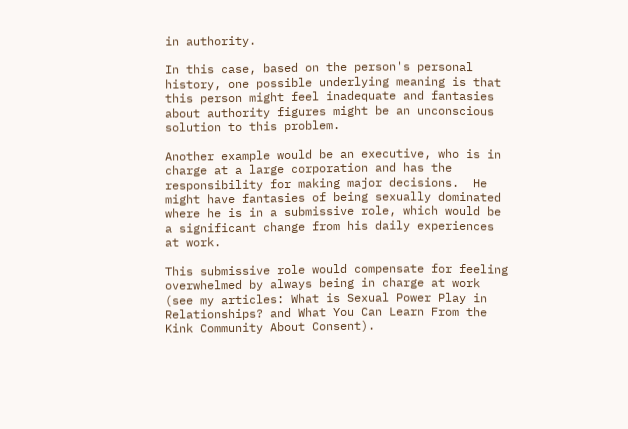in authority.

In this case, based on the person's personal history, one possible underlying meaning is that this person might feel inadequate and fantasies about authority figures might be an unconscious solution to this problem.

Another example would be an executive, who is in charge at a large corporation and has the  responsibility for making major decisions.  He might have fantasies of being sexually dominated where he is in a submissive role, which would be a significant change from his daily experiences at work.

This submissive role would compensate for feeling overwhelmed by always being in charge at work (see my articles: What is Sexual Power Play in Relationships? and What You Can Learn From the Kink Community About Consent).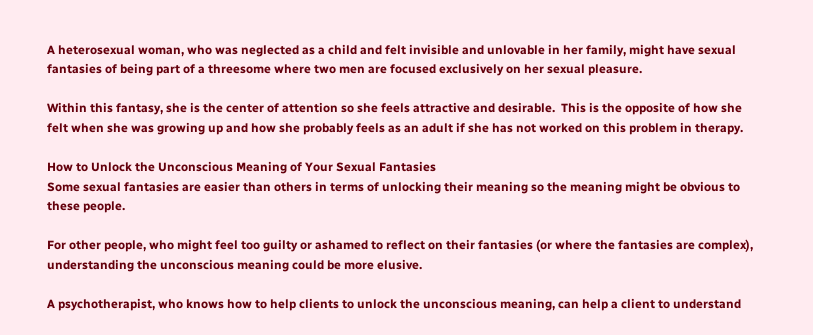A heterosexual woman, who was neglected as a child and felt invisible and unlovable in her family, might have sexual fantasies of being part of a threesome where two men are focused exclusively on her sexual pleasure.

Within this fantasy, she is the center of attention so she feels attractive and desirable.  This is the opposite of how she felt when she was growing up and how she probably feels as an adult if she has not worked on this problem in therapy.

How to Unlock the Unconscious Meaning of Your Sexual Fantasies
Some sexual fantasies are easier than others in terms of unlocking their meaning so the meaning might be obvious to these people.

For other people, who might feel too guilty or ashamed to reflect on their fantasies (or where the fantasies are complex), understanding the unconscious meaning could be more elusive.

A psychotherapist, who knows how to help clients to unlock the unconscious meaning, can help a client to understand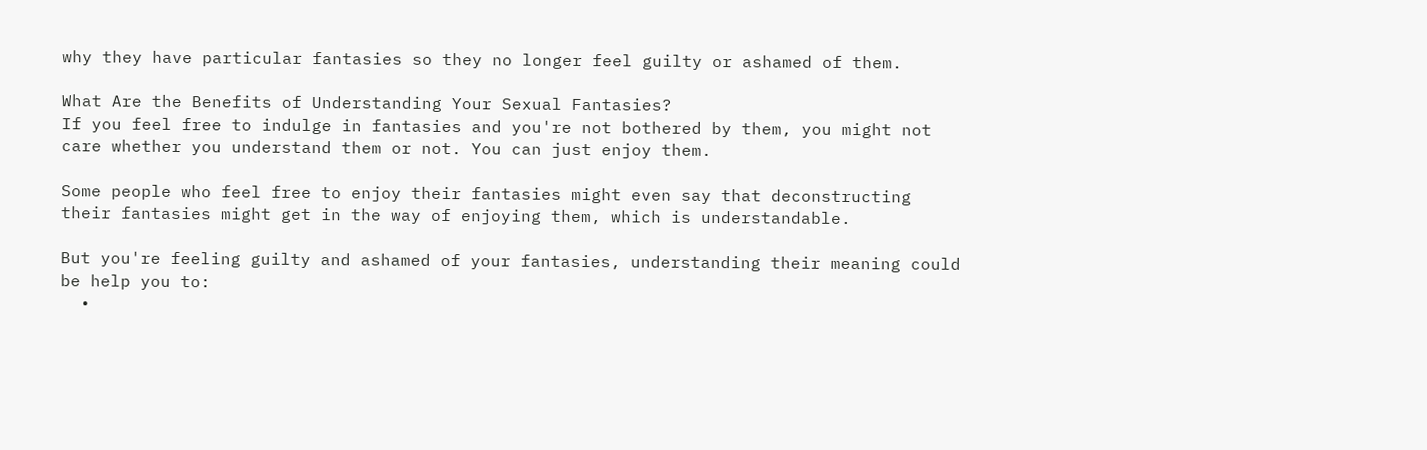why they have particular fantasies so they no longer feel guilty or ashamed of them.

What Are the Benefits of Understanding Your Sexual Fantasies?
If you feel free to indulge in fantasies and you're not bothered by them, you might not care whether you understand them or not. You can just enjoy them.

Some people who feel free to enjoy their fantasies might even say that deconstructing their fantasies might get in the way of enjoying them, which is understandable.

But you're feeling guilty and ashamed of your fantasies, understanding their meaning could be help you to:
  •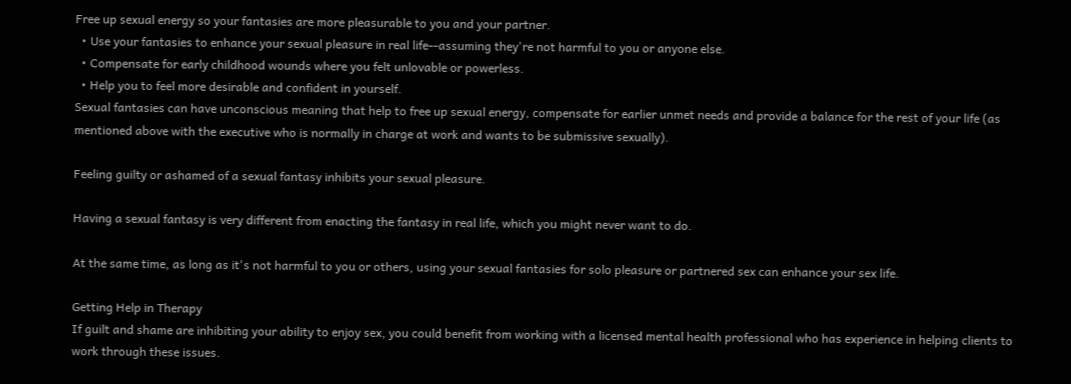Free up sexual energy so your fantasies are more pleasurable to you and your partner.
  • Use your fantasies to enhance your sexual pleasure in real life--assuming they're not harmful to you or anyone else.
  • Compensate for early childhood wounds where you felt unlovable or powerless.
  • Help you to feel more desirable and confident in yourself.
Sexual fantasies can have unconscious meaning that help to free up sexual energy, compensate for earlier unmet needs and provide a balance for the rest of your life (as mentioned above with the executive who is normally in charge at work and wants to be submissive sexually).

Feeling guilty or ashamed of a sexual fantasy inhibits your sexual pleasure.

Having a sexual fantasy is very different from enacting the fantasy in real life, which you might never want to do.

At the same time, as long as it's not harmful to you or others, using your sexual fantasies for solo pleasure or partnered sex can enhance your sex life.

Getting Help in Therapy
If guilt and shame are inhibiting your ability to enjoy sex, you could benefit from working with a licensed mental health professional who has experience in helping clients to work through these issues.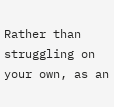Rather than struggling on your own, as an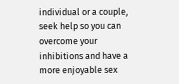individual or a couple, seek help so you can overcome your inhibitions and have a more enjoyable sex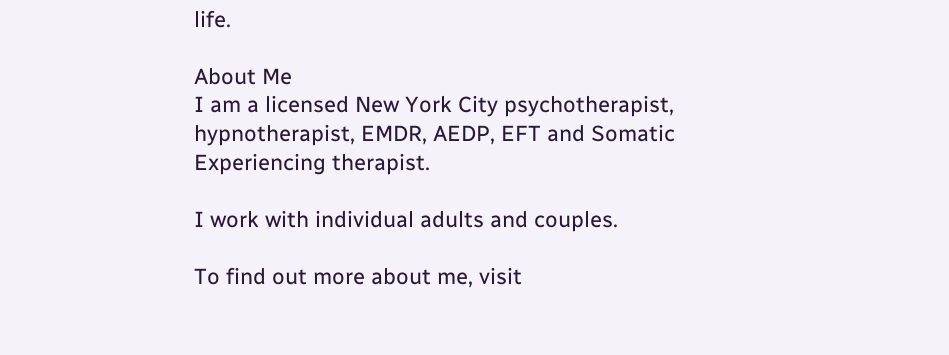life.

About Me
I am a licensed New York City psychotherapist, hypnotherapist, EMDR, AEDP, EFT and Somatic Experiencing therapist.

I work with individual adults and couples.

To find out more about me, visit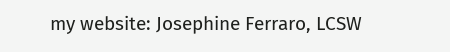my website: Josephine Ferraro, LCSW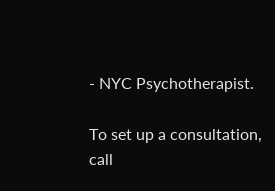- NYC Psychotherapist.

To set up a consultation, call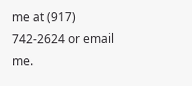me at (917) 742-2624 or email me.